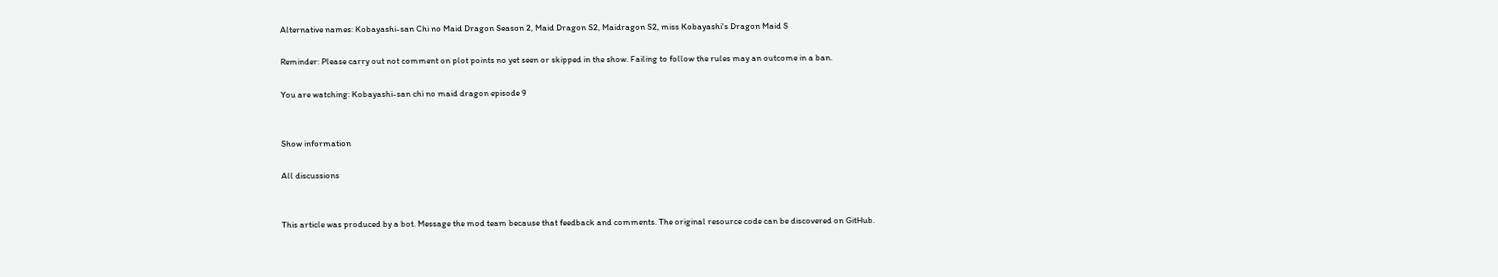Alternative names: Kobayashi-san Chi no Maid Dragon Season 2, Maid Dragon S2, Maidragon S2, miss Kobayashi's Dragon Maid S

Reminder: Please carry out not comment on plot points no yet seen or skipped in the show. Failing to follow the rules may an outcome in a ban.

You are watching: Kobayashi-san chi no maid dragon episode 9


Show information

All discussions


This article was produced by a bot. Message the mod team because that feedback and comments. The original resource code can be discovered on GitHub.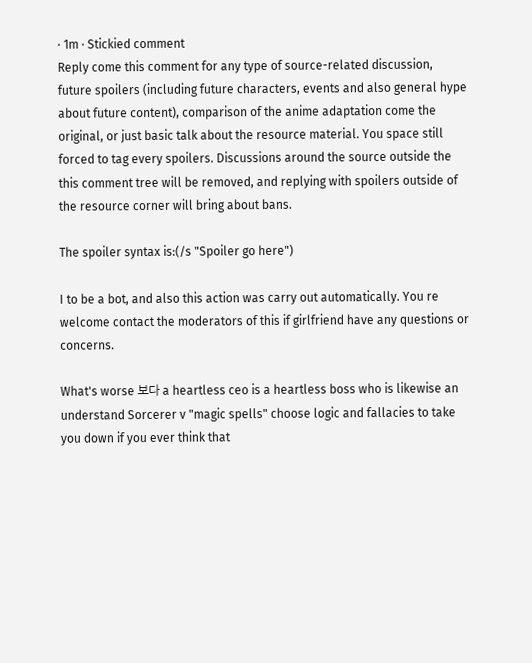· 1m · Stickied comment
Reply come this comment for any type of source-related discussion, future spoilers (including future characters, events and also general hype about future content), comparison of the anime adaptation come the original, or just basic talk about the resource material. You space still forced to tag every spoilers. Discussions around the source outside the this comment tree will be removed, and replying with spoilers outside of the resource corner will bring about bans.

The spoiler syntax is:(/s "Spoiler go here")

I to be a bot, and also this action was carry out automatically. You re welcome contact the moderators of this if girlfriend have any questions or concerns.

What's worse 보다 a heartless ceo is a heartless boss who is likewise an understand Sorcerer v "magic spells" choose logic and fallacies to take you down if you ever think that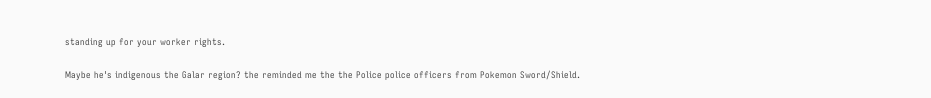standing up for your worker rights.

Maybe he's indigenous the Galar region? the reminded me the the Police police officers from Pokemon Sword/Shield.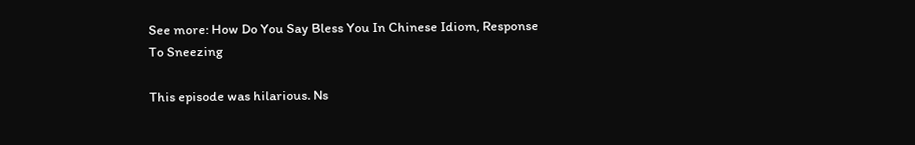See more: How Do You Say Bless You In Chinese Idiom, Response To Sneezing

This episode was hilarious. Ns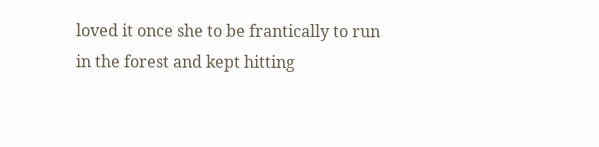loved it once she to be frantically to run in the forest and kept hitting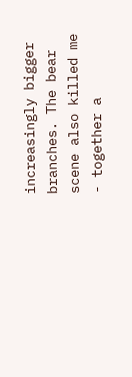increasingly bigger branches. The bear scene also killed me - together a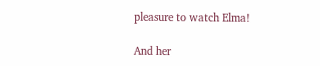pleasure to watch Elma!

And her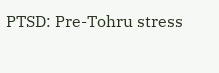PTSD: Pre-Tohru stress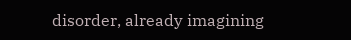disorder, already imagining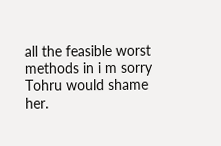all the feasible worst methods in i m sorry Tohru would shame her.